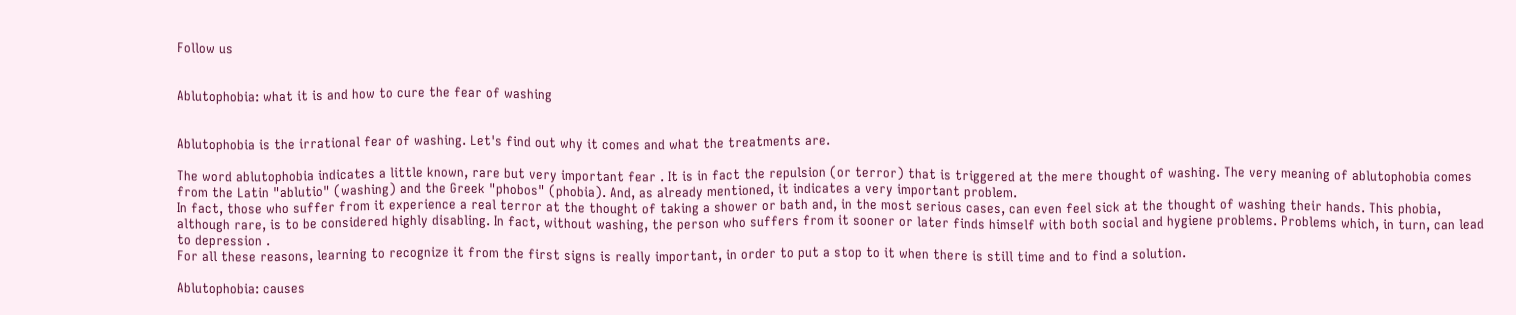Follow us


Ablutophobia: what it is and how to cure the fear of washing


Ablutophobia is the irrational fear of washing. Let's find out why it comes and what the treatments are.

The word ablutophobia indicates a little known, rare but very important fear . It is in fact the repulsion (or terror) that is triggered at the mere thought of washing. The very meaning of ablutophobia comes from the Latin "ablutio" (washing) and the Greek "phobos" (phobia). And, as already mentioned, it indicates a very important problem.
In fact, those who suffer from it experience a real terror at the thought of taking a shower or bath and, in the most serious cases, can even feel sick at the thought of washing their hands. This phobia, although rare, is to be considered highly disabling. In fact, without washing, the person who suffers from it sooner or later finds himself with both social and hygiene problems. Problems which, in turn, can lead to depression .
For all these reasons, learning to recognize it from the first signs is really important, in order to put a stop to it when there is still time and to find a solution.

Ablutophobia: causes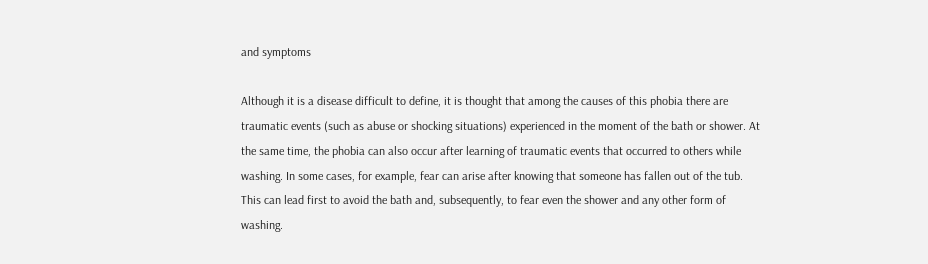and symptoms

Although it is a disease difficult to define, it is thought that among the causes of this phobia there are traumatic events (such as abuse or shocking situations) experienced in the moment of the bath or shower. At the same time, the phobia can also occur after learning of traumatic events that occurred to others while washing. In some cases, for example, fear can arise after knowing that someone has fallen out of the tub. This can lead first to avoid the bath and, subsequently, to fear even the shower and any other form of washing.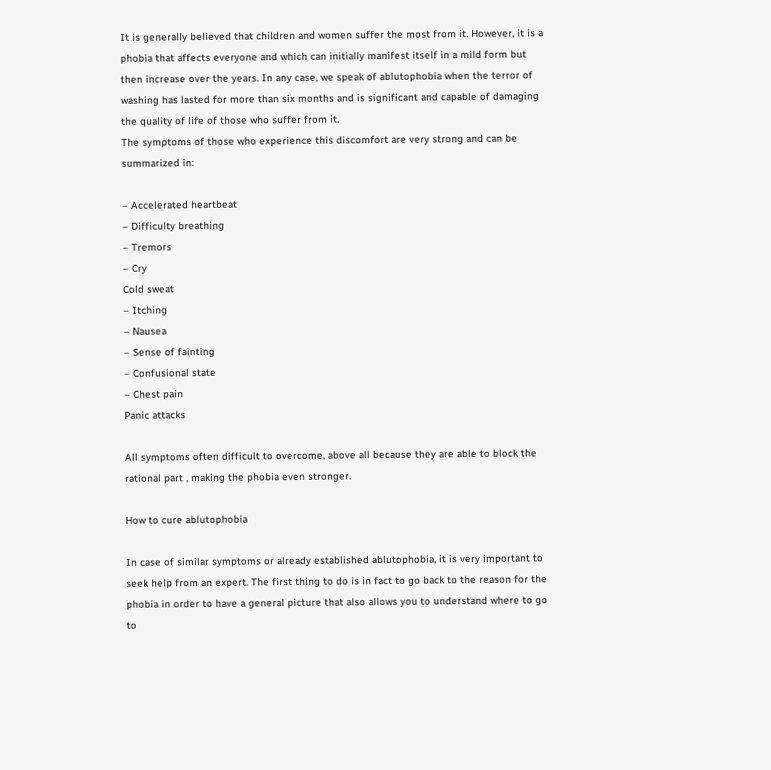It is generally believed that children and women suffer the most from it. However, it is a phobia that affects everyone and which can initially manifest itself in a mild form but then increase over the years. In any case, we speak of ablutophobia when the terror of washing has lasted for more than six months and is significant and capable of damaging the quality of life of those who suffer from it.
The symptoms of those who experience this discomfort are very strong and can be summarized in:

– Accelerated heartbeat
– Difficulty breathing
– Tremors
– Cry
Cold sweat
– Itching
– Nausea
– Sense of fainting
– Confusional state
– Chest pain
Panic attacks

All symptoms often difficult to overcome, above all because they are able to block the rational part , making the phobia even stronger.

How to cure ablutophobia

In case of similar symptoms or already established ablutophobia, it is very important to seek help from an expert. The first thing to do is in fact to go back to the reason for the phobia in order to have a general picture that also allows you to understand where to go to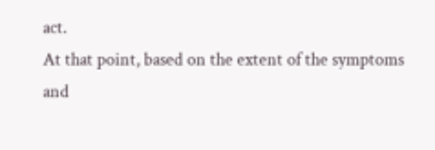act.
At that point, based on the extent of the symptoms and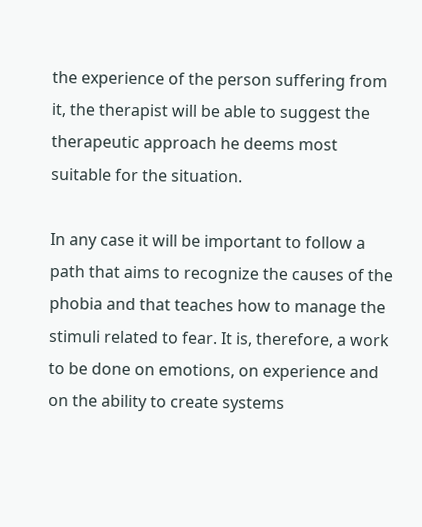the experience of the person suffering from it, the therapist will be able to suggest the therapeutic approach he deems most suitable for the situation.

In any case it will be important to follow a path that aims to recognize the causes of the phobia and that teaches how to manage the stimuli related to fear. It is, therefore, a work to be done on emotions, on experience and on the ability to create systems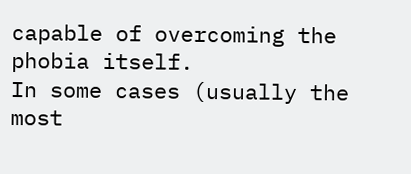capable of overcoming the phobia itself.
In some cases (usually the most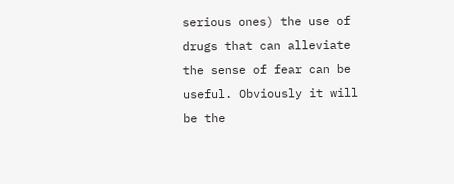serious ones) the use of drugs that can alleviate the sense of fear can be useful. Obviously it will be the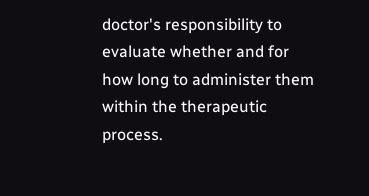doctor's responsibility to evaluate whether and for how long to administer them within the therapeutic process.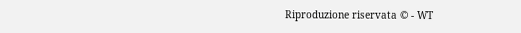Riproduzione riservata © - WT